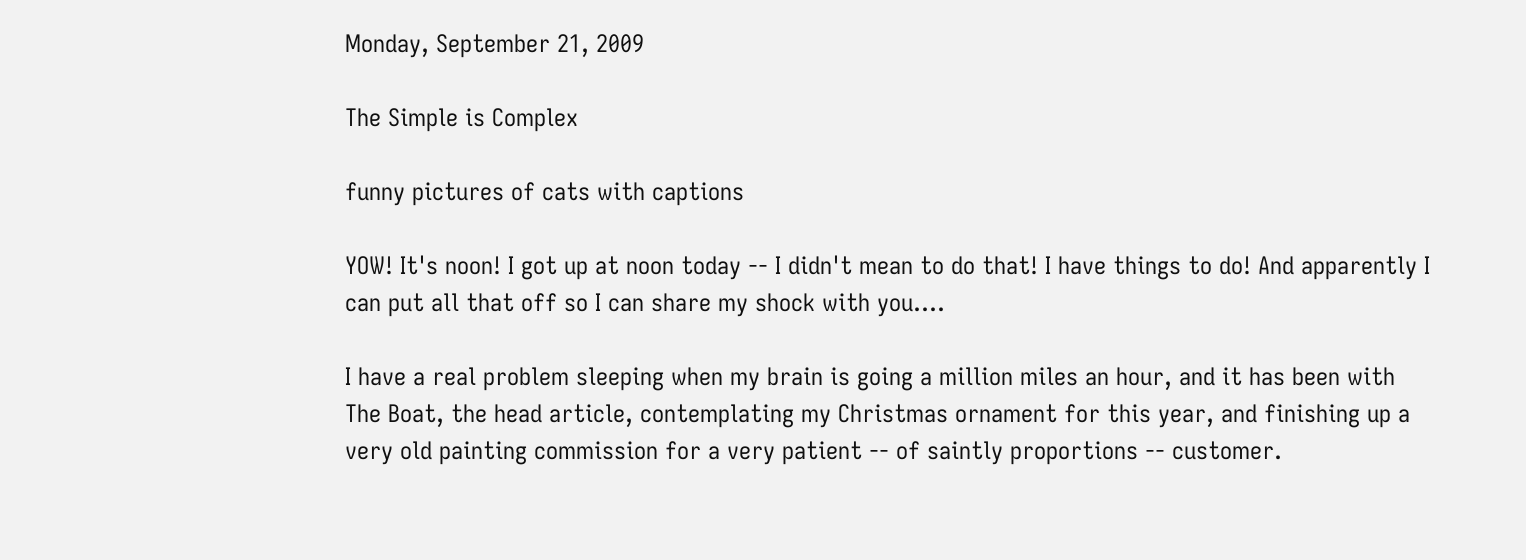Monday, September 21, 2009

The Simple is Complex

funny pictures of cats with captions

YOW! It's noon! I got up at noon today -- I didn't mean to do that! I have things to do! And apparently I can put all that off so I can share my shock with you....

I have a real problem sleeping when my brain is going a million miles an hour, and it has been with The Boat, the head article, contemplating my Christmas ornament for this year, and finishing up a very old painting commission for a very patient -- of saintly proportions -- customer.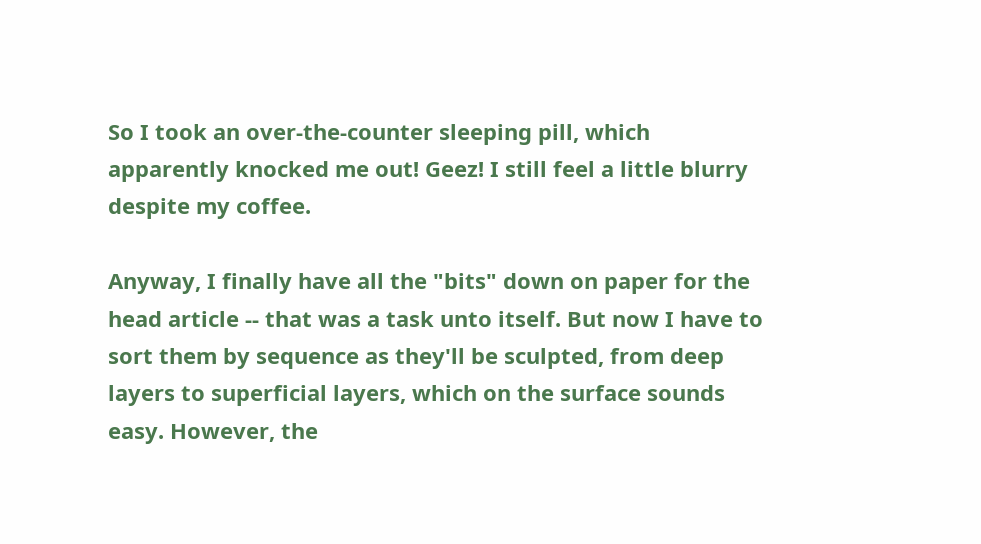So I took an over-the-counter sleeping pill, which apparently knocked me out! Geez! I still feel a little blurry despite my coffee.

Anyway, I finally have all the "bits" down on paper for the head article -- that was a task unto itself. But now I have to sort them by sequence as they'll be sculpted, from deep layers to superficial layers, which on the surface sounds easy. However, the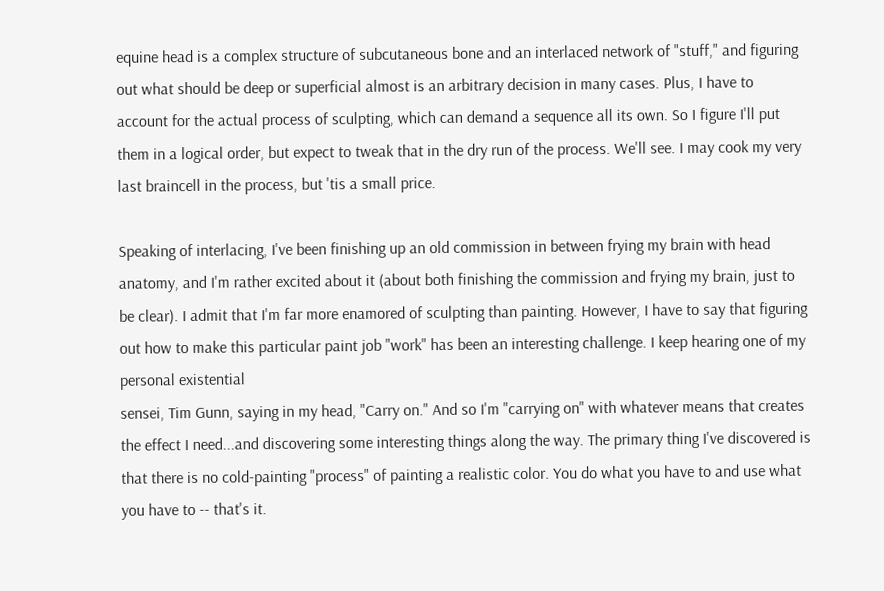equine head is a complex structure of subcutaneous bone and an interlaced network of "stuff," and figuring out what should be deep or superficial almost is an arbitrary decision in many cases. Plus, I have to account for the actual process of sculpting, which can demand a sequence all its own. So I figure I'll put them in a logical order, but expect to tweak that in the dry run of the process. We'll see. I may cook my very last braincell in the process, but 'tis a small price.

Speaking of interlacing, I've been finishing up an old commission in between frying my brain with head anatomy, and I'm rather excited about it (about both finishing the commission and frying my brain, just to be clear). I admit that I'm far more enamored of sculpting than painting. However, I have to say that figuring out how to make this particular paint job "work" has been an interesting challenge. I keep hearing one of my personal existential
sensei, Tim Gunn, saying in my head, "Carry on." And so I'm "carrying on" with whatever means that creates the effect I need...and discovering some interesting things along the way. The primary thing I've discovered is that there is no cold-painting "process" of painting a realistic color. You do what you have to and use what you have to -- that's it.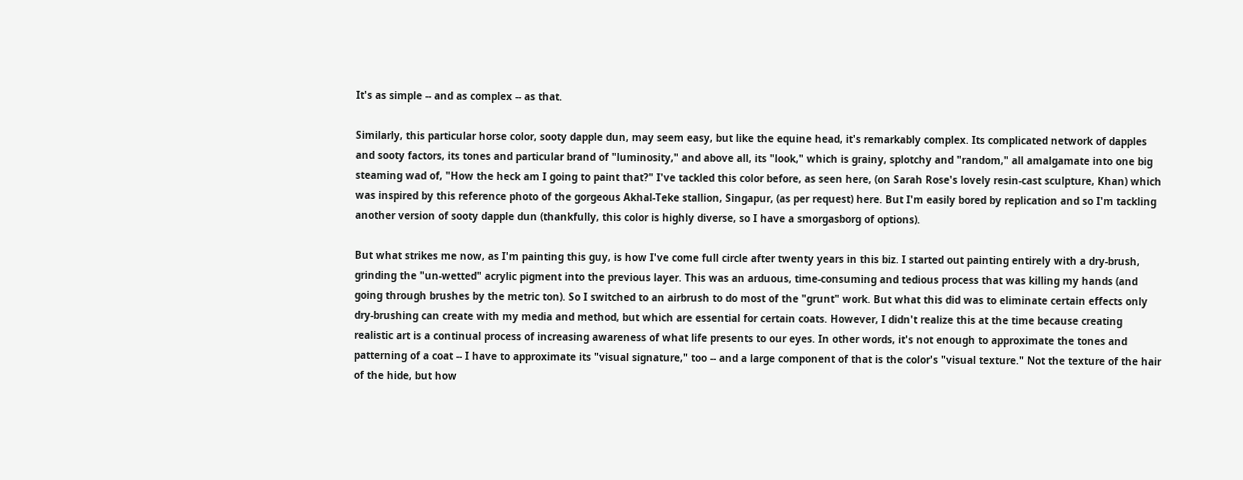It's as simple -- and as complex -- as that.

Similarly, this particular horse color, sooty dapple dun, may seem easy, but like the equine head, it's remarkably complex. Its complicated network of dapples and sooty factors, its tones and particular brand of "luminosity," and above all, its "look," which is grainy, splotchy and "random," all amalgamate into one big steaming wad of, "How the heck am I going to paint that?" I've tackled this color before, as seen here, (on Sarah Rose's lovely resin-cast sculpture, Khan) which was inspired by this reference photo of the gorgeous Akhal-Teke stallion, Singapur, (as per request) here. But I'm easily bored by replication and so I'm tackling another version of sooty dapple dun (thankfully, this color is highly diverse, so I have a smorgasborg of options).

But what strikes me now, as I'm painting this guy, is how I've come full circle after twenty years in this biz. I started out painting entirely with a dry-brush, grinding the "un-wetted" acrylic pigment into the previous layer. This was an arduous, time-consuming and tedious process that was killing my hands (and going through brushes by the metric ton). So I switched to an airbrush to do most of the "grunt" work. But what this did was to eliminate certain effects only dry-brushing can create with my media and method, but which are essential for certain coats. However, I didn't realize this at the time because creating realistic art is a continual process of increasing awareness of what life presents to our eyes. In other words, it's not enough to approximate the tones and patterning of a coat -- I have to approximate its "visual signature," too -- and a large component of that is the color's "visual texture." Not the texture of the hair of the hide, but how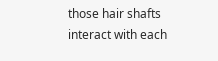those hair shafts interact with each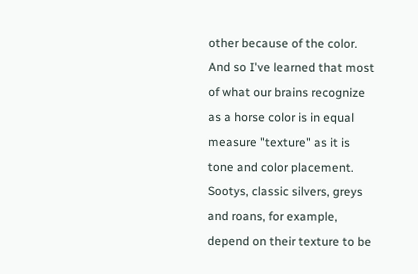other because of the color. And so I've learned that most of what our brains recognize as a horse color is in equal measure "texture" as it is tone and color placement. Sootys, classic silvers, greys and roans, for example, depend on their texture to be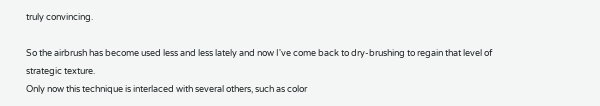truly convincing.

So the airbrush has become used less and less lately and now I've come back to dry-brushing to regain that level of strategic texture.
Only now this technique is interlaced with several others, such as color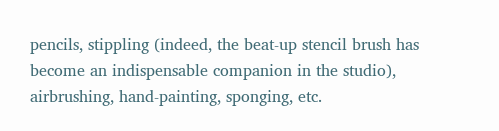pencils, stippling (indeed, the beat-up stencil brush has become an indispensable companion in the studio), airbrushing, hand-painting, sponging, etc.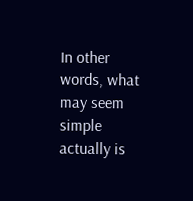In other words, what may seem simple actually is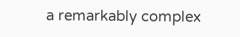a remarkably complex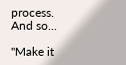process. And so...

"Make it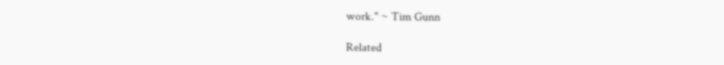work." ~ Tim Gunn

Related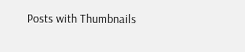Posts with Thumbnails